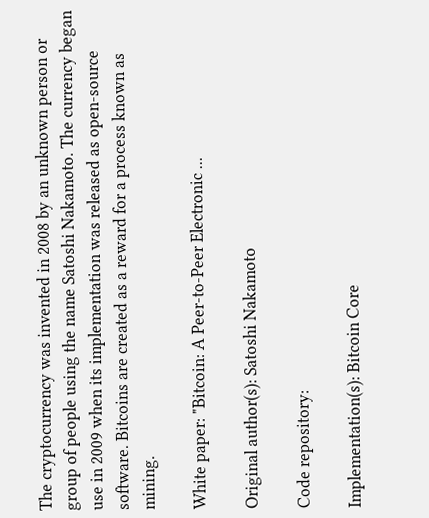The cryptocurrency was invented in 2008 by an unknown person or group of people using the name Satoshi Nakamoto. The currency began use in 2009 when its implementation was released as open-source software. Bitcoins are created as a reward for a process known as mining.

White paper: "Bitcoin: A Peer-to-Peer Electronic ...

Original author(s): Satoshi Nakamoto

Code repository:

Implementation(s): Bitcoin Core